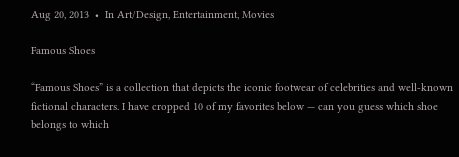Aug 20, 2013  •  In Art/Design, Entertainment, Movies

Famous Shoes

“Famous Shoes” is a collection that depicts the iconic footwear of celebrities and well-known fictional characters. I have cropped 10 of my favorites below — can you guess which shoe belongs to which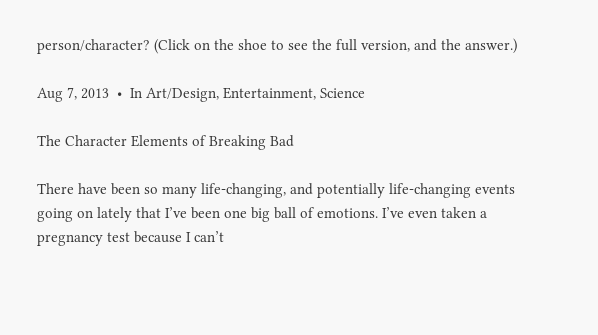person/character? (Click on the shoe to see the full version, and the answer.)

Aug 7, 2013  •  In Art/Design, Entertainment, Science

The Character Elements of Breaking Bad

There have been so many life-changing, and potentially life-changing events going on lately that I’ve been one big ball of emotions. I’ve even taken a pregnancy test because I can’t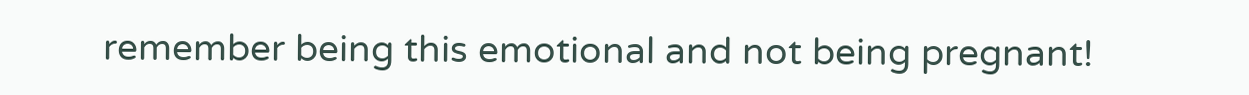remember being this emotional and not being pregnant!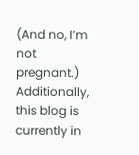(And no, I’m not pregnant.) Additionally, this blog is currently in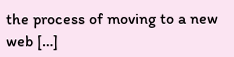the process of moving to a new web […]